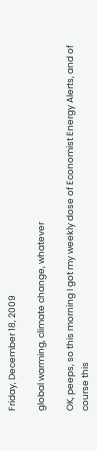Friday, December 18, 2009

global warming, climate change, whatever

OK, peeps, so this morning I got my weekly dose of Economist Energy Alerts, and of course this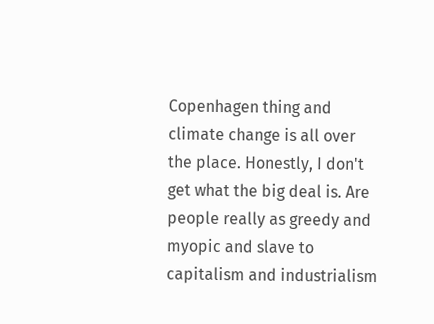Copenhagen thing and climate change is all over the place. Honestly, I don't get what the big deal is. Are people really as greedy and myopic and slave to capitalism and industrialism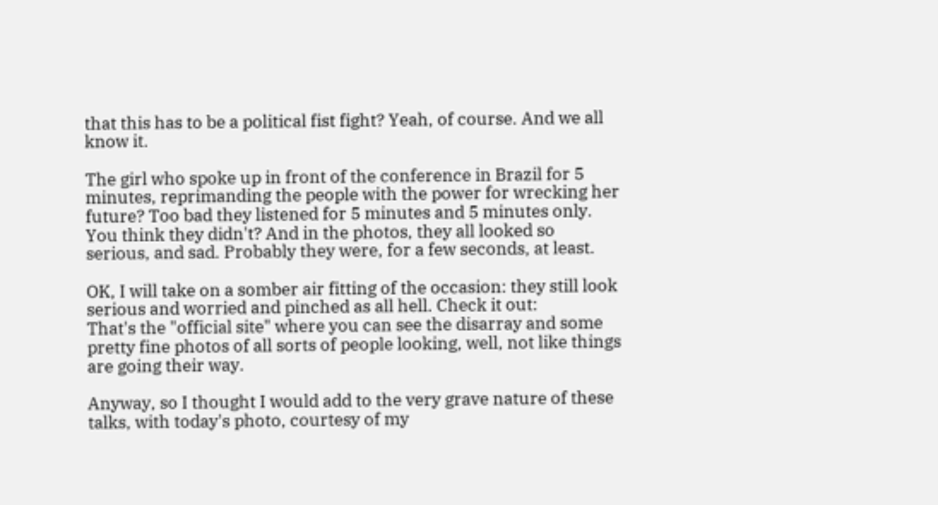that this has to be a political fist fight? Yeah, of course. And we all know it.

The girl who spoke up in front of the conference in Brazil for 5 minutes, reprimanding the people with the power for wrecking her future? Too bad they listened for 5 minutes and 5 minutes only. You think they didn't? And in the photos, they all looked so serious, and sad. Probably they were, for a few seconds, at least.

OK, I will take on a somber air fitting of the occasion: they still look serious and worried and pinched as all hell. Check it out:
That's the "official site" where you can see the disarray and some pretty fine photos of all sorts of people looking, well, not like things are going their way.

Anyway, so I thought I would add to the very grave nature of these talks, with today's photo, courtesy of my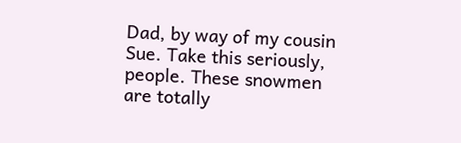Dad, by way of my cousin Sue. Take this seriously, people. These snowmen are totally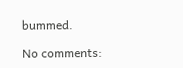bummed.

No comments: